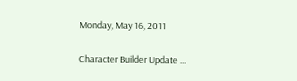Monday, May 16, 2011

Character Builder Update ...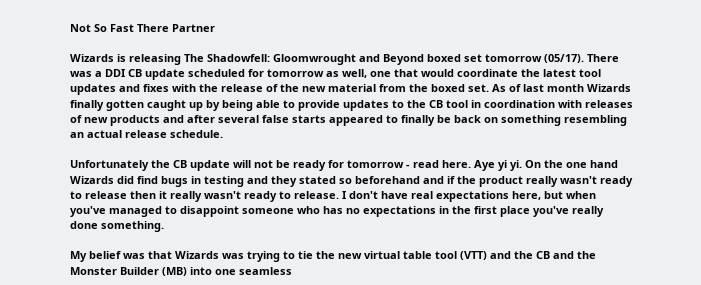Not So Fast There Partner

Wizards is releasing The Shadowfell: Gloomwrought and Beyond boxed set tomorrow (05/17). There was a DDI CB update scheduled for tomorrow as well, one that would coordinate the latest tool updates and fixes with the release of the new material from the boxed set. As of last month Wizards finally gotten caught up by being able to provide updates to the CB tool in coordination with releases of new products and after several false starts appeared to finally be back on something resembling an actual release schedule.

Unfortunately the CB update will not be ready for tomorrow - read here. Aye yi yi. On the one hand Wizards did find bugs in testing and they stated so beforehand and if the product really wasn't ready to release then it really wasn't ready to release. I don't have real expectations here, but when you've managed to disappoint someone who has no expectations in the first place you've really done something.

My belief was that Wizards was trying to tie the new virtual table tool (VTT) and the CB and the Monster Builder (MB) into one seamless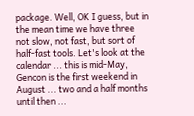package. Well, OK I guess, but in the mean time we have three not slow, not fast, but sort of half-fast tools. Let's look at the calendar ... this is mid-May, Gencon is the first weekend in August ... two and a half months until then ...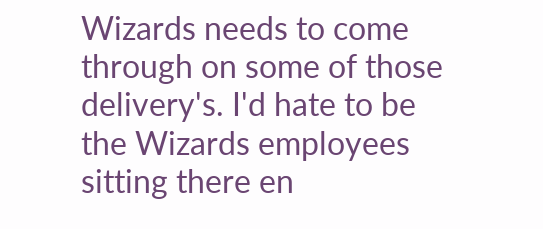Wizards needs to come through on some of those delivery's. I'd hate to be the Wizards employees sitting there en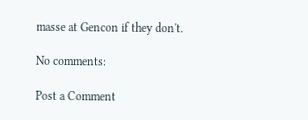masse at Gencon if they don't.

No comments:

Post a Comment